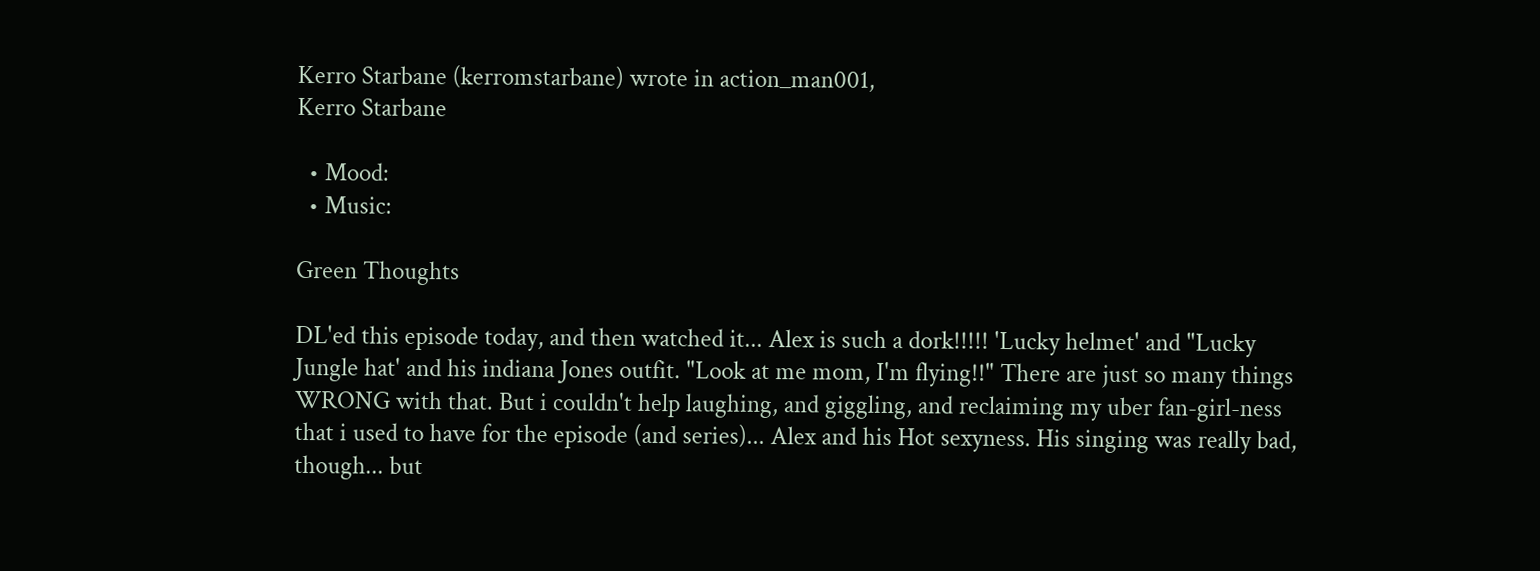Kerro Starbane (kerromstarbane) wrote in action_man001,
Kerro Starbane

  • Mood:
  • Music:

Green Thoughts

DL'ed this episode today, and then watched it... Alex is such a dork!!!!! 'Lucky helmet' and "Lucky Jungle hat' and his indiana Jones outfit. "Look at me mom, I'm flying!!" There are just so many things WRONG with that. But i couldn't help laughing, and giggling, and reclaiming my uber fan-girl-ness that i used to have for the episode (and series)... Alex and his Hot sexyness. His singing was really bad, though... but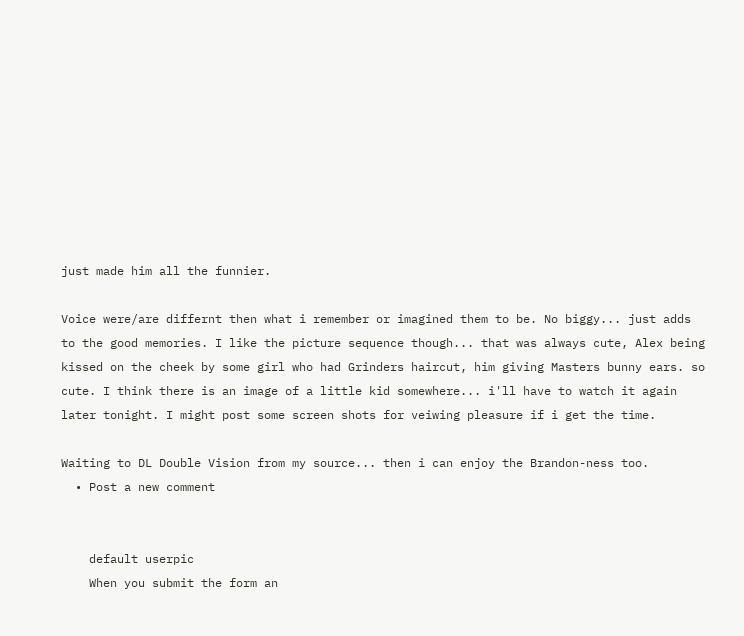just made him all the funnier.

Voice were/are differnt then what i remember or imagined them to be. No biggy... just adds to the good memories. I like the picture sequence though... that was always cute, Alex being kissed on the cheek by some girl who had Grinders haircut, him giving Masters bunny ears. so cute. I think there is an image of a little kid somewhere... i'll have to watch it again later tonight. I might post some screen shots for veiwing pleasure if i get the time.

Waiting to DL Double Vision from my source... then i can enjoy the Brandon-ness too.
  • Post a new comment


    default userpic
    When you submit the form an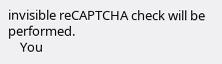invisible reCAPTCHA check will be performed.
    You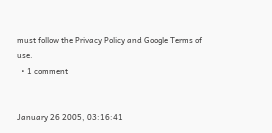must follow the Privacy Policy and Google Terms of use.
  • 1 comment


January 26 2005, 03:16:41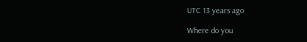UTC 13 years ago

Where do you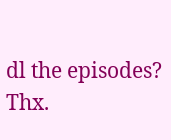dl the episodes? Thx.